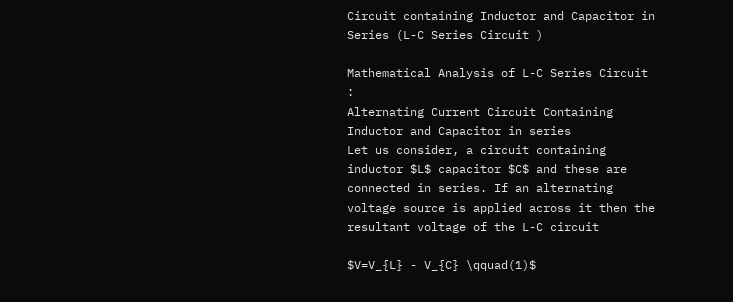Circuit containing Inductor and Capacitor in Series (L-C Series Circuit )

Mathematical Analysis of L-C Series Circuit :
Alternating Current Circuit Containing Inductor and Capacitor in series
Let us consider, a circuit containing inductor $L$ capacitor $C$ and these are connected in series. If an alternating voltage source is applied across it then the resultant voltage of the L-C circuit

$V=V_{L} - V_{C} \qquad(1)$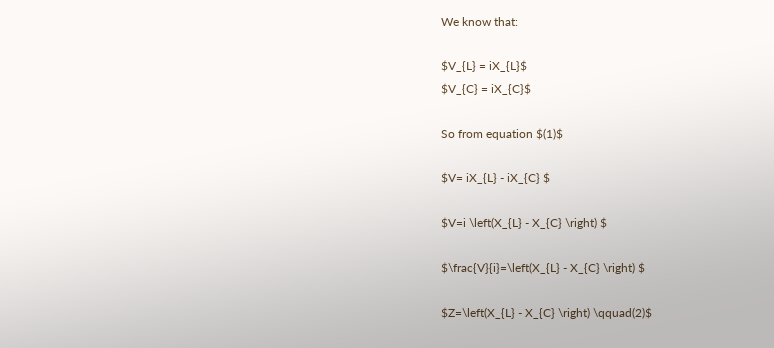We know that:

$V_{L} = iX_{L}$
$V_{C} = iX_{C}$

So from equation $(1)$

$V= iX_{L} - iX_{C} $

$V=i \left(X_{L} - X_{C} \right) $

$\frac{V}{i}=\left(X_{L} - X_{C} \right) $

$Z=\left(X_{L} - X_{C} \right) \qquad(2)$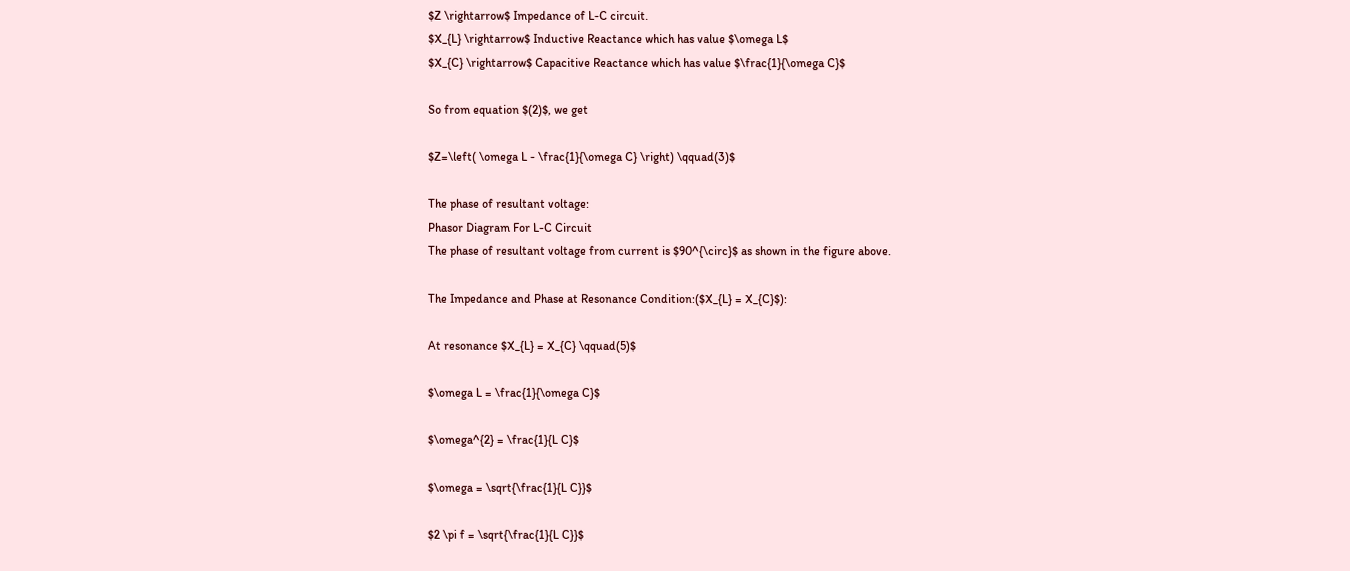$Z \rightarrow$ Impedance of L-C circuit.
$X_{L} \rightarrow$ Inductive Reactance which has value $\omega L$
$X_{C} \rightarrow$ Capacitive Reactance which has value $\frac{1}{\omega C}$

So from equation $(2)$, we get

$Z=\left( \omega L - \frac{1}{\omega C} \right) \qquad(3)$

The phase of resultant voltage:
Phasor Diagram For L-C Circuit
The phase of resultant voltage from current is $90^{\circ}$ as shown in the figure above.

The Impedance and Phase at Resonance Condition:($X_{L} = X_{C}$):

At resonance $X_{L} = X_{C} \qquad(5)$

$\omega L = \frac{1}{\omega C}$

$\omega^{2} = \frac{1}{L C}$

$\omega = \sqrt{\frac{1}{L C}}$

$2 \pi f = \sqrt{\frac{1}{L C}}$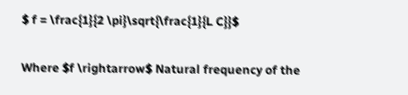$ f = \frac{1}{2 \pi}\sqrt{\frac{1}{L C}}$

Where $f \rightarrow$ Natural frequency of the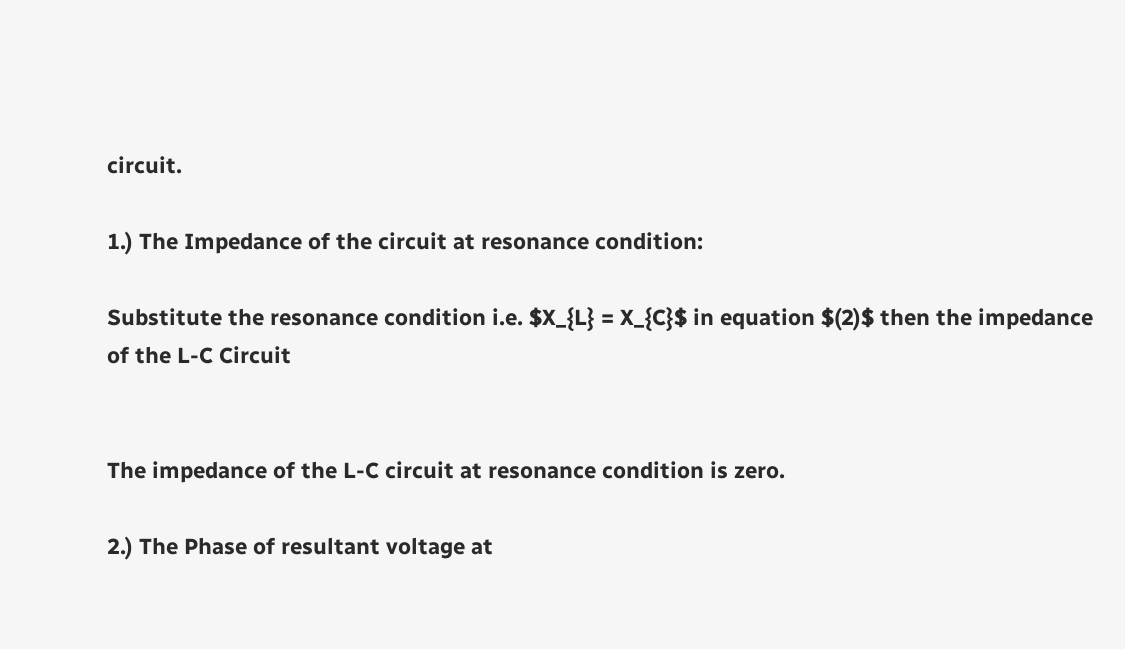circuit.

1.) The Impedance of the circuit at resonance condition:

Substitute the resonance condition i.e. $X_{L} = X_{C}$ in equation $(2)$ then the impedance of the L-C Circuit


The impedance of the L-C circuit at resonance condition is zero.

2.) The Phase of resultant voltage at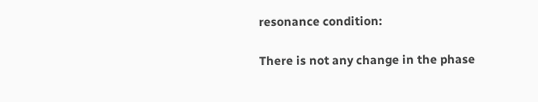resonance condition:

There is not any change in the phase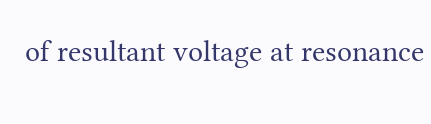of resultant voltage at resonance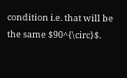condition i.e. that will be the same $90^{\circ}$.